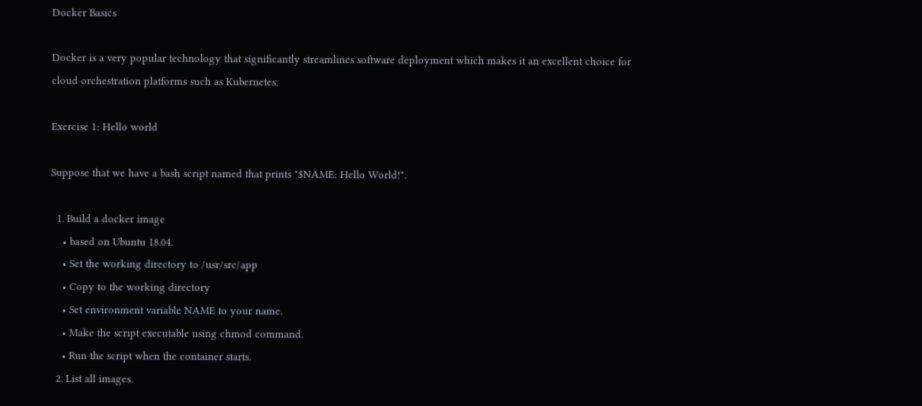Docker Basics

Docker is a very popular technology that significantly streamlines software deployment which makes it an excellent choice for cloud orchestration platforms such as Kubernetes.

Exercise 1: Hello world

Suppose that we have a bash script named that prints "$NAME: Hello World!".

  1. Build a docker image
    • based on Ubuntu 18.04.
    • Set the working directory to /usr/src/app
    • Copy to the working directory
    • Set environment variable NAME to your name.
    • Make the script executable using chmod command.
    • Run the script when the container starts.
  2. List all images.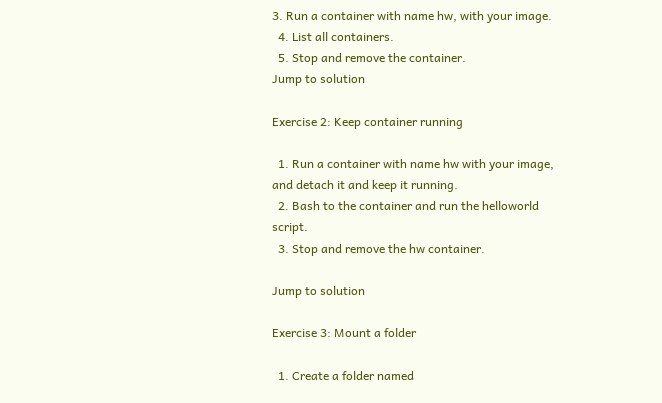3. Run a container with name hw, with your image.
  4. List all containers.
  5. Stop and remove the container.
Jump to solution

Exercise 2: Keep container running

  1. Run a container with name hw with your image, and detach it and keep it running.
  2. Bash to the container and run the helloworld script.
  3. Stop and remove the hw container.

Jump to solution

Exercise 3: Mount a folder

  1. Create a folder named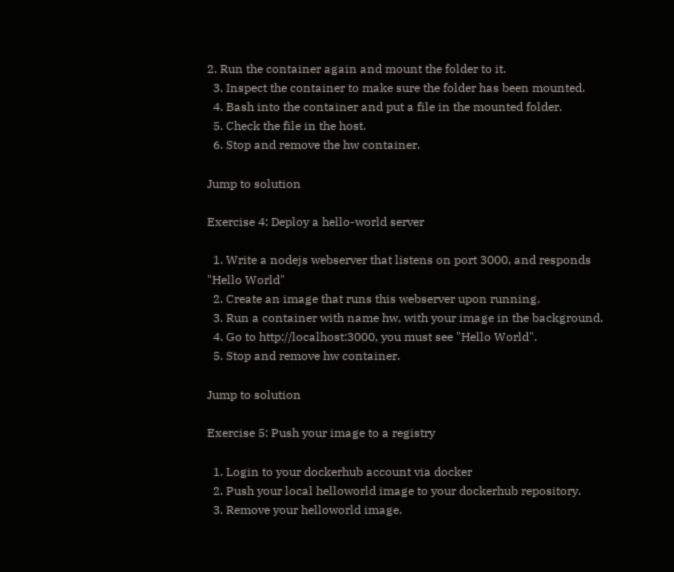2. Run the container again and mount the folder to it.
  3. Inspect the container to make sure the folder has been mounted.
  4. Bash into the container and put a file in the mounted folder.
  5. Check the file in the host.
  6. Stop and remove the hw container.

Jump to solution

Exercise 4: Deploy a hello-world server

  1. Write a nodejs webserver that listens on port 3000, and responds "Hello World"
  2. Create an image that runs this webserver upon running.
  3. Run a container with name hw, with your image in the background.
  4. Go to http://localhost:3000, you must see "Hello World".
  5. Stop and remove hw container.

Jump to solution

Exercise 5: Push your image to a registry

  1. Login to your dockerhub account via docker
  2. Push your local helloworld image to your dockerhub repository.
  3. Remove your helloworld image.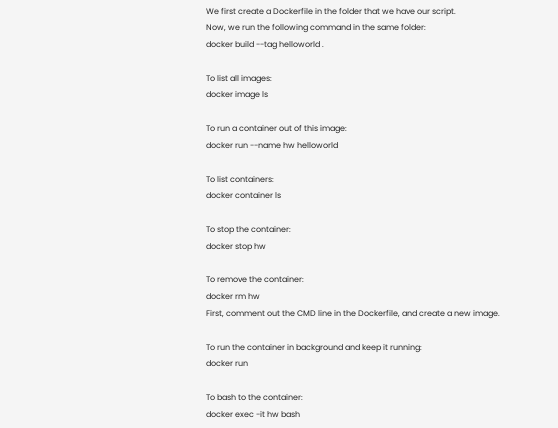We first create a Dockerfile in the folder that we have our script.
Now, we run the following command in the same folder:
docker build --tag helloworld .

To list all images:
docker image ls

To run a container out of this image:
docker run --name hw helloworld

To list containers:
docker container ls

To stop the container:
docker stop hw

To remove the container:
docker rm hw
First, comment out the CMD line in the Dockerfile, and create a new image.

To run the container in background and keep it running:
docker run

To bash to the container:
docker exec -it hw bash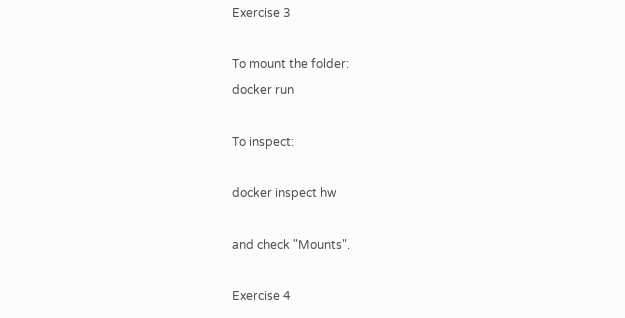Exercise 3

To mount the folder:
docker run

To inspect:

docker inspect hw

and check "Mounts".

Exercise 4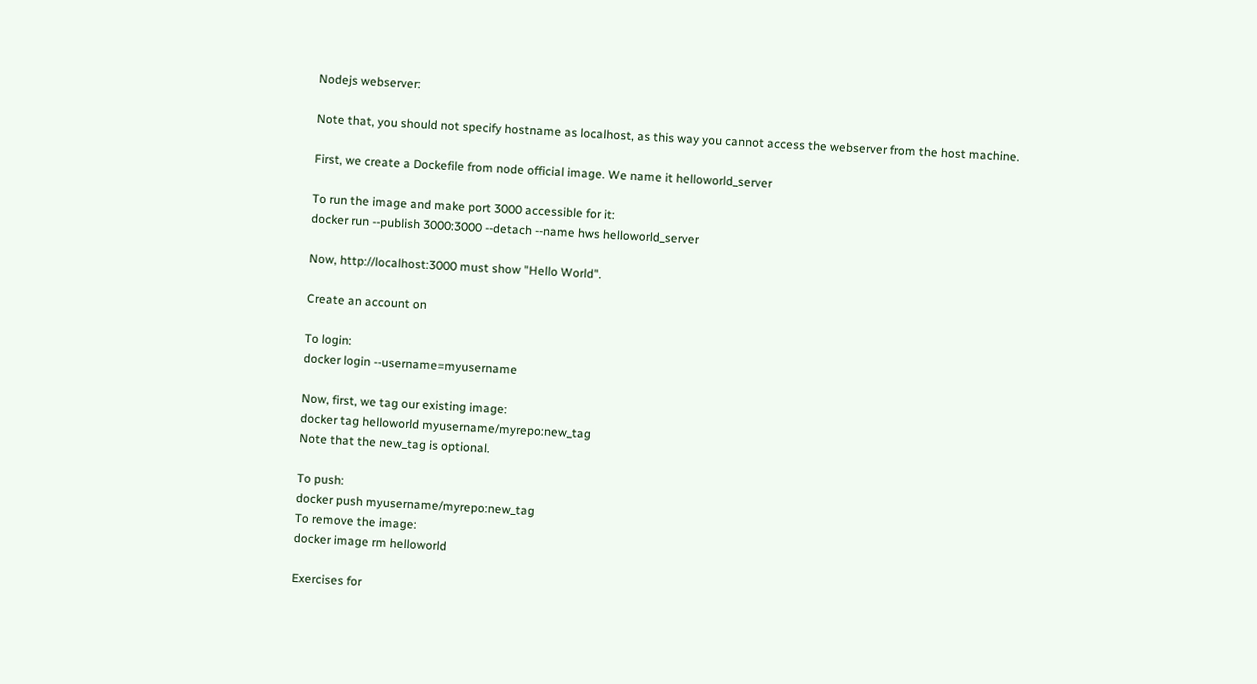Nodejs webserver:

Note that, you should not specify hostname as localhost, as this way you cannot access the webserver from the host machine.

First, we create a Dockefile from node official image. We name it helloworld_server

To run the image and make port 3000 accessible for it:
docker run --publish 3000:3000 --detach --name hws helloworld_server

Now, http://localhost:3000 must show "Hello World".

Create an account on

To login:
docker login --username=myusername

Now, first, we tag our existing image:
docker tag helloworld myusername/myrepo:new_tag
Note that the new_tag is optional.

To push:
docker push myusername/myrepo:new_tag
To remove the image:
docker image rm helloworld

Exercises for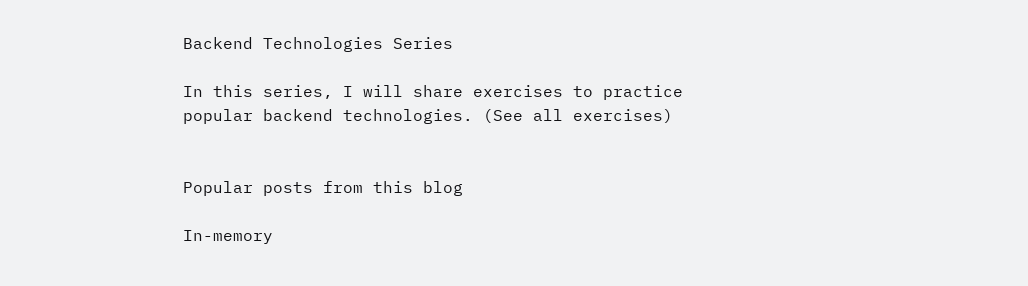Backend Technologies Series

In this series, I will share exercises to practice popular backend technologies. (See all exercises)


Popular posts from this blog

In-memory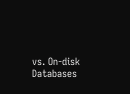vs. On-disk Databases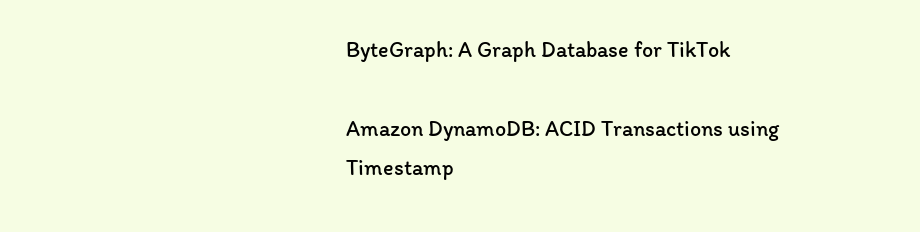ByteGraph: A Graph Database for TikTok

Amazon DynamoDB: ACID Transactions using Timestamp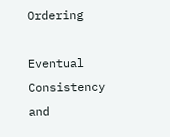Ordering

Eventual Consistency and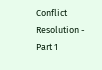Conflict Resolution - Part 1